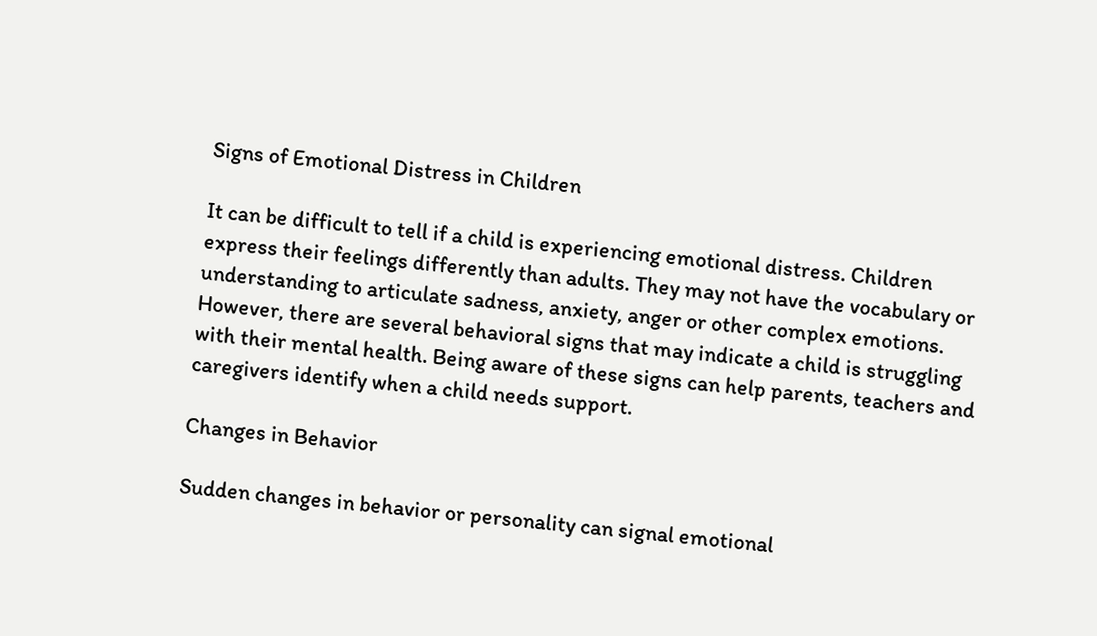Signs of Emotional Distress in Children

It can be difficult to tell if a child is experiencing emotional distress. Children express their feelings differently than adults. They may not have the vocabulary or understanding to articulate sadness, anxiety, anger or other complex emotions. However, there are several behavioral signs that may indicate a child is struggling with their mental health. Being aware of these signs can help parents, teachers and caregivers identify when a child needs support.

Changes in Behavior

Sudden changes in behavior or personality can signal emotional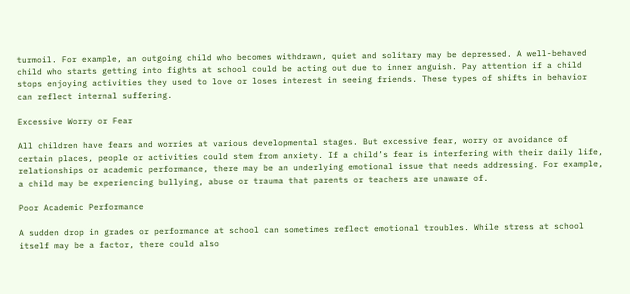turmoil. For example, an outgoing child who becomes withdrawn, quiet and solitary may be depressed. A well-behaved child who starts getting into fights at school could be acting out due to inner anguish. Pay attention if a child stops enjoying activities they used to love or loses interest in seeing friends. These types of shifts in behavior can reflect internal suffering.

Excessive Worry or Fear

All children have fears and worries at various developmental stages. But excessive fear, worry or avoidance of certain places, people or activities could stem from anxiety. If a child’s fear is interfering with their daily life, relationships or academic performance, there may be an underlying emotional issue that needs addressing. For example, a child may be experiencing bullying, abuse or trauma that parents or teachers are unaware of.

Poor Academic Performance

A sudden drop in grades or performance at school can sometimes reflect emotional troubles. While stress at school itself may be a factor, there could also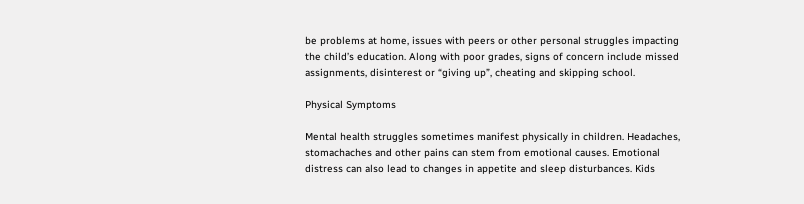be problems at home, issues with peers or other personal struggles impacting the child’s education. Along with poor grades, signs of concern include missed assignments, disinterest or “giving up”, cheating and skipping school.

Physical Symptoms

Mental health struggles sometimes manifest physically in children. Headaches, stomachaches and other pains can stem from emotional causes. Emotional distress can also lead to changes in appetite and sleep disturbances. Kids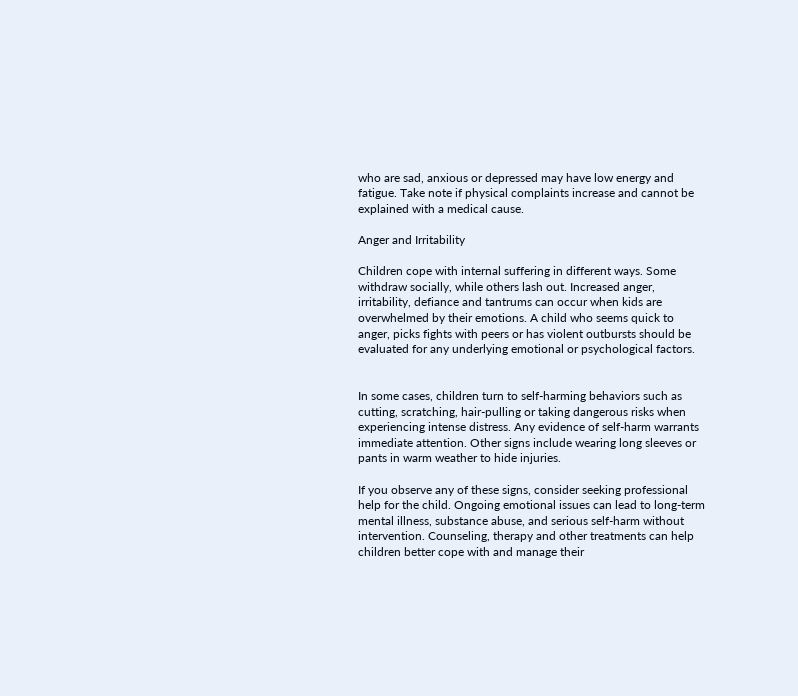who are sad, anxious or depressed may have low energy and fatigue. Take note if physical complaints increase and cannot be explained with a medical cause.

Anger and Irritability

Children cope with internal suffering in different ways. Some withdraw socially, while others lash out. Increased anger, irritability, defiance and tantrums can occur when kids are overwhelmed by their emotions. A child who seems quick to anger, picks fights with peers or has violent outbursts should be evaluated for any underlying emotional or psychological factors.


In some cases, children turn to self-harming behaviors such as cutting, scratching, hair-pulling or taking dangerous risks when experiencing intense distress. Any evidence of self-harm warrants immediate attention. Other signs include wearing long sleeves or pants in warm weather to hide injuries.

If you observe any of these signs, consider seeking professional help for the child. Ongoing emotional issues can lead to long-term mental illness, substance abuse, and serious self-harm without intervention. Counseling, therapy and other treatments can help children better cope with and manage their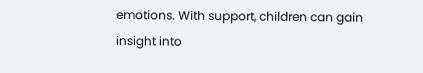emotions. With support, children can gain insight into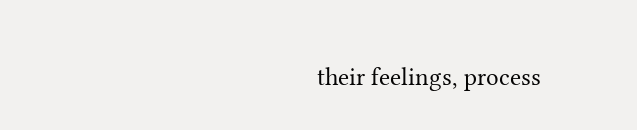their feelings, process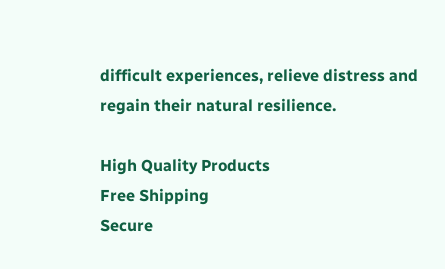difficult experiences, relieve distress and regain their natural resilience.

High Quality Products
Free Shipping
Secure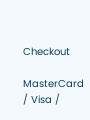Checkout

MasterCard / Visa /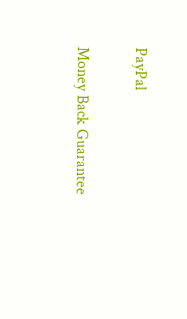PayPal

Money Back Guarantee